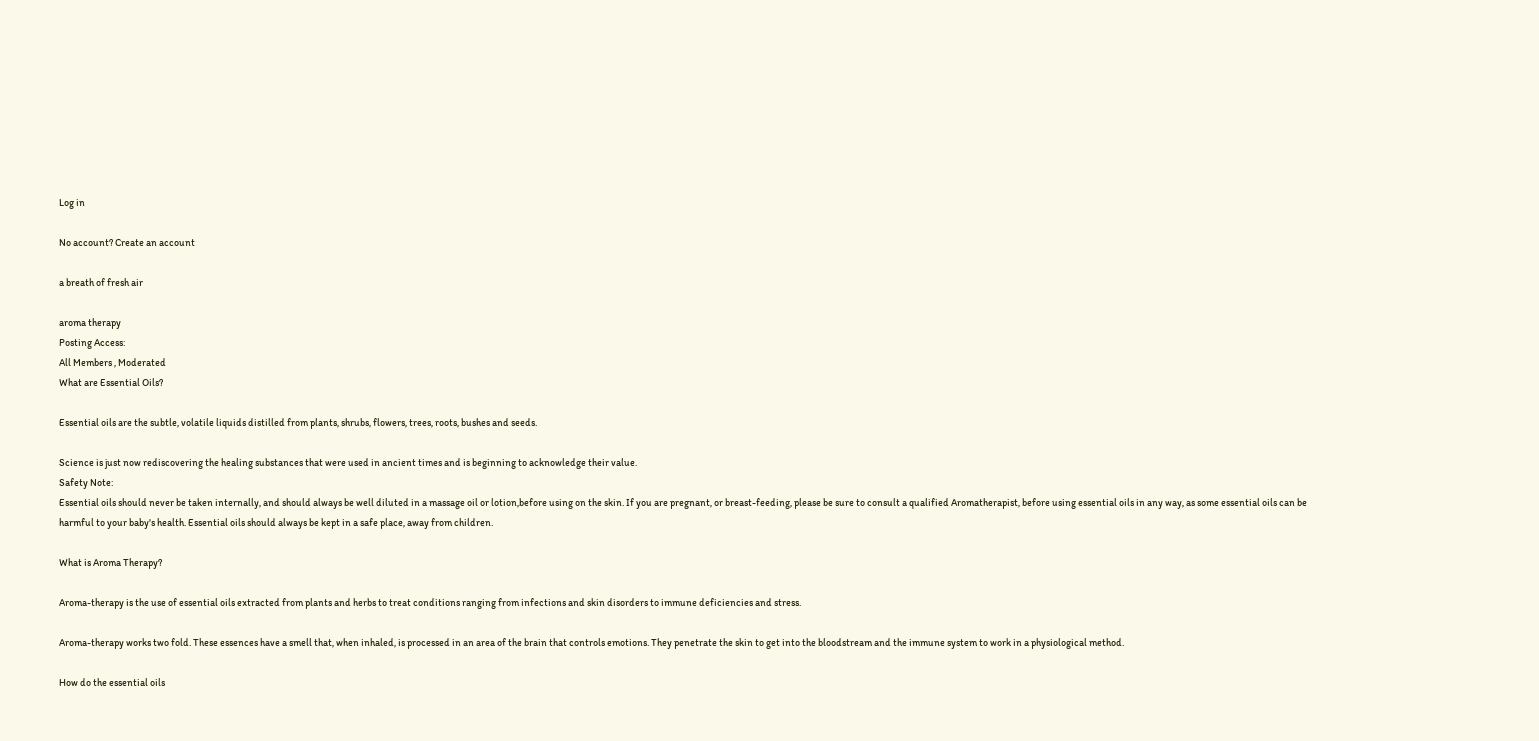Log in

No account? Create an account

a breath of fresh air

aroma therapy
Posting Access:
All Members , Moderated
What are Essential Oils?

Essential oils are the subtle, volatile liquids distilled from plants, shrubs, flowers, trees, roots, bushes and seeds.

Science is just now rediscovering the healing substances that were used in ancient times and is beginning to acknowledge their value.
Safety Note:
Essential oils should never be taken internally, and should always be well diluted in a massage oil or lotion,before using on the skin. If you are pregnant, or breast-feeding, please be sure to consult a qualified Aromatherapist, before using essential oils in any way, as some essential oils can be harmful to your baby's health. Essential oils should always be kept in a safe place, away from children.

What is Aroma Therapy?

Aroma-therapy is the use of essential oils extracted from plants and herbs to treat conditions ranging from infections and skin disorders to immune deficiencies and stress.

Aroma-therapy works two fold. These essences have a smell that, when inhaled, is processed in an area of the brain that controls emotions. They penetrate the skin to get into the bloodstream and the immune system to work in a physiological method.

How do the essential oils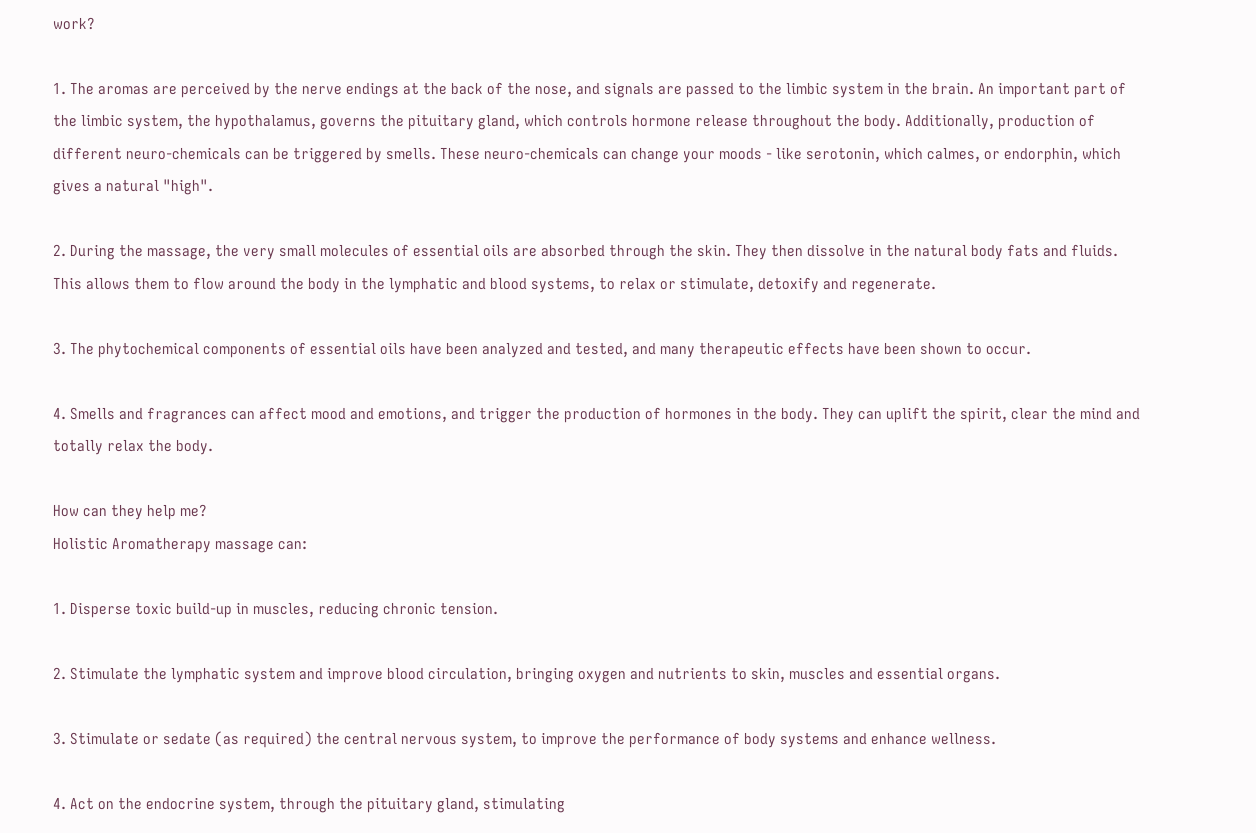work?

1. The aromas are perceived by the nerve endings at the back of the nose, and signals are passed to the limbic system in the brain. An important part of the limbic system, the hypothalamus, governs the pituitary gland, which controls hormone release throughout the body. Additionally, production of different neuro-chemicals can be triggered by smells. These neuro-chemicals can change your moods - like serotonin, which calmes, or endorphin, which gives a natural "high".

2. During the massage, the very small molecules of essential oils are absorbed through the skin. They then dissolve in the natural body fats and fluids. This allows them to flow around the body in the lymphatic and blood systems, to relax or stimulate, detoxify and regenerate.

3. The phytochemical components of essential oils have been analyzed and tested, and many therapeutic effects have been shown to occur.

4. Smells and fragrances can affect mood and emotions, and trigger the production of hormones in the body. They can uplift the spirit, clear the mind and totally relax the body.

How can they help me?
Holistic Aromatherapy massage can:

1. Disperse toxic build-up in muscles, reducing chronic tension.

2. Stimulate the lymphatic system and improve blood circulation, bringing oxygen and nutrients to skin, muscles and essential organs.

3. Stimulate or sedate (as required) the central nervous system, to improve the performance of body systems and enhance wellness.

4. Act on the endocrine system, through the pituitary gland, stimulating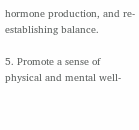hormone production, and re-establishing balance.

5. Promote a sense of physical and mental well-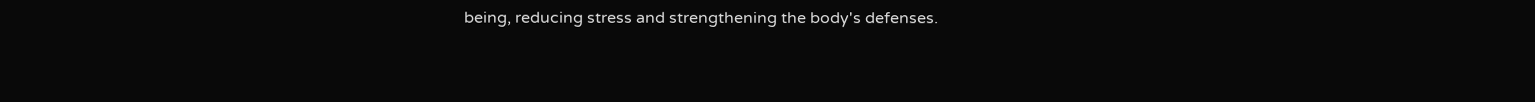being, reducing stress and strengthening the body's defenses.